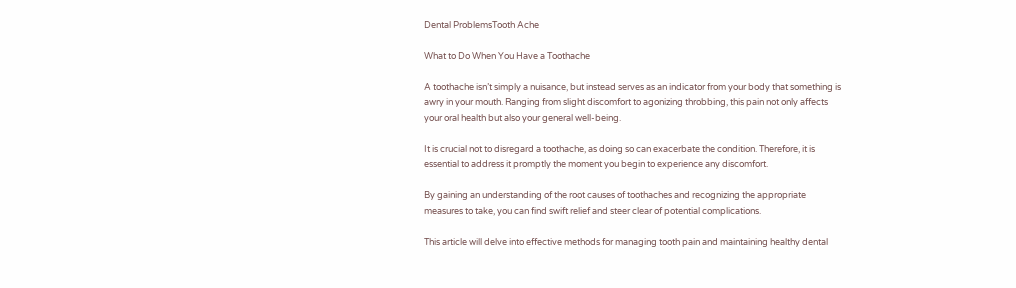Dental ProblemsTooth Ache

What to Do When You Have a Toothache

A toothache isn’t simply a nuisance, but instead serves as an indicator from your body that something is awry in your mouth. Ranging from slight discomfort to agonizing throbbing, this pain not only affects your oral health but also your general well-being.

It is crucial not to disregard a toothache, as doing so can exacerbate the condition. Therefore, it is essential to address it promptly the moment you begin to experience any discomfort.

By gaining an understanding of the root causes of toothaches and recognizing the appropriate measures to take, you can find swift relief and steer clear of potential complications.

This article will delve into effective methods for managing tooth pain and maintaining healthy dental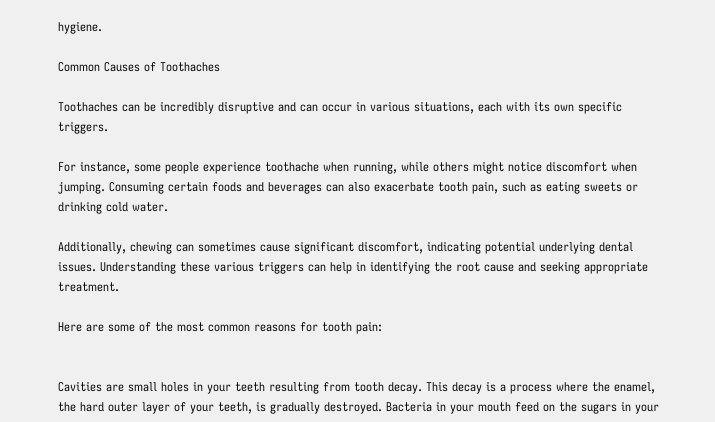hygiene.

Common Causes of Toothaches

Toothaches can be incredibly disruptive and can occur in various situations, each with its own specific triggers.

For instance, some people experience toothache when running, while others might notice discomfort when jumping. Consuming certain foods and beverages can also exacerbate tooth pain, such as eating sweets or drinking cold water.

Additionally, chewing can sometimes cause significant discomfort, indicating potential underlying dental issues. Understanding these various triggers can help in identifying the root cause and seeking appropriate treatment.

Here are some of the most common reasons for tooth pain:


Cavities are small holes in your teeth resulting from tooth decay. This decay is a process where the enamel, the hard outer layer of your teeth, is gradually destroyed. Bacteria in your mouth feed on the sugars in your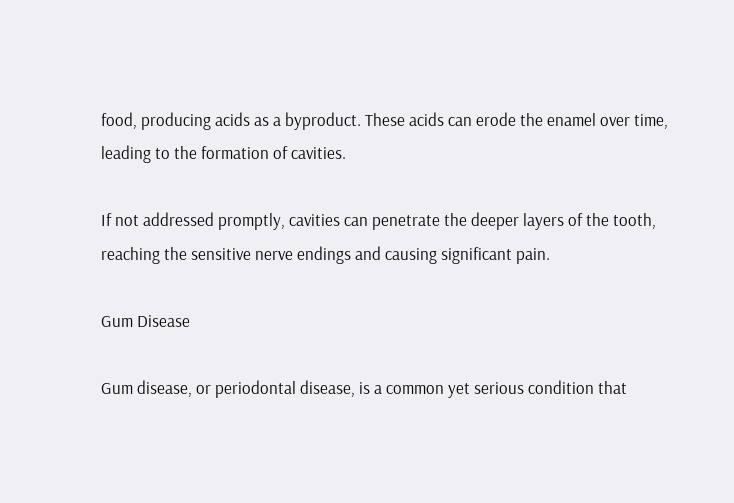food, producing acids as a byproduct. These acids can erode the enamel over time, leading to the formation of cavities.

If not addressed promptly, cavities can penetrate the deeper layers of the tooth, reaching the sensitive nerve endings and causing significant pain.

Gum Disease

Gum disease, or periodontal disease, is a common yet serious condition that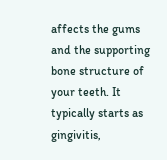affects the gums and the supporting bone structure of your teeth. It typically starts as gingivitis,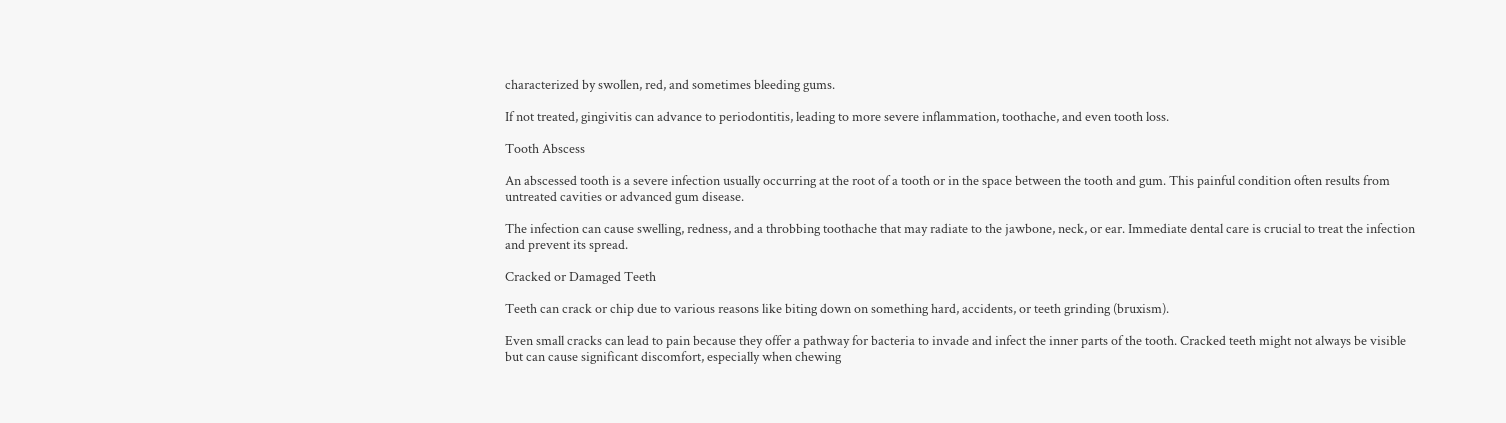characterized by swollen, red, and sometimes bleeding gums.

If not treated, gingivitis can advance to periodontitis, leading to more severe inflammation, toothache, and even tooth loss.

Tooth Abscess

An abscessed tooth is a severe infection usually occurring at the root of a tooth or in the space between the tooth and gum. This painful condition often results from untreated cavities or advanced gum disease.

The infection can cause swelling, redness, and a throbbing toothache that may radiate to the jawbone, neck, or ear. Immediate dental care is crucial to treat the infection and prevent its spread.

Cracked or Damaged Teeth

Teeth can crack or chip due to various reasons like biting down on something hard, accidents, or teeth grinding (bruxism).

Even small cracks can lead to pain because they offer a pathway for bacteria to invade and infect the inner parts of the tooth. Cracked teeth might not always be visible but can cause significant discomfort, especially when chewing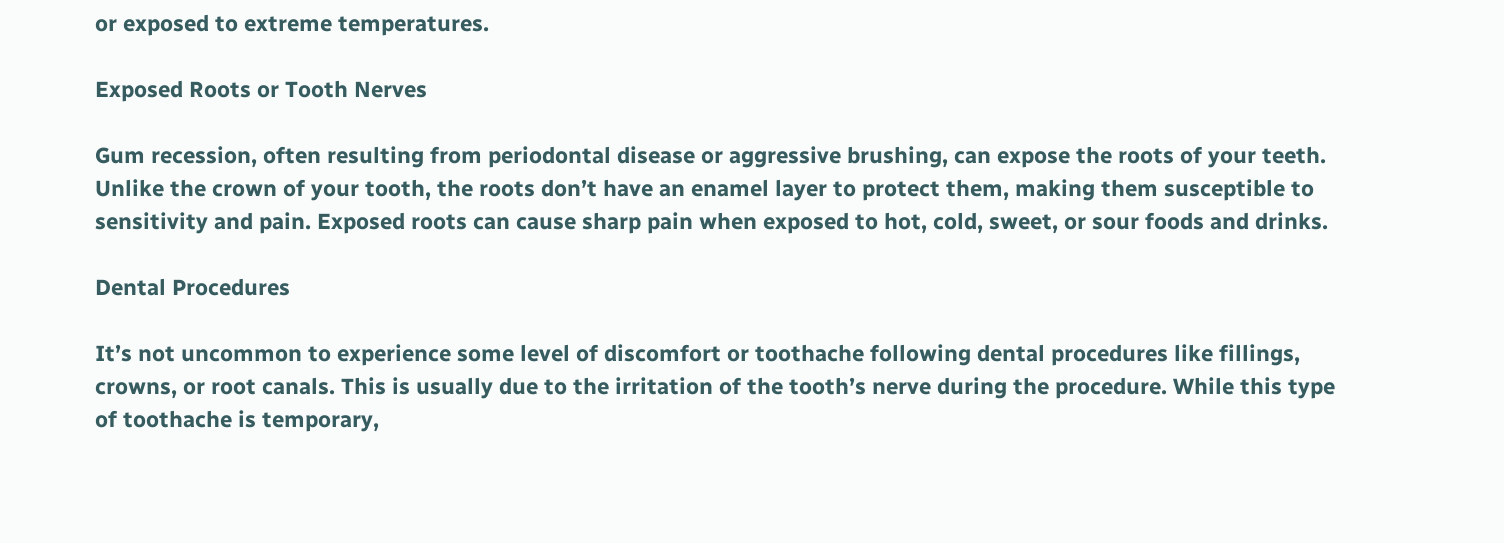or exposed to extreme temperatures.

Exposed Roots or Tooth Nerves

Gum recession, often resulting from periodontal disease or aggressive brushing, can expose the roots of your teeth. Unlike the crown of your tooth, the roots don’t have an enamel layer to protect them, making them susceptible to sensitivity and pain. Exposed roots can cause sharp pain when exposed to hot, cold, sweet, or sour foods and drinks.

Dental Procedures

It’s not uncommon to experience some level of discomfort or toothache following dental procedures like fillings, crowns, or root canals. This is usually due to the irritation of the tooth’s nerve during the procedure. While this type of toothache is temporary,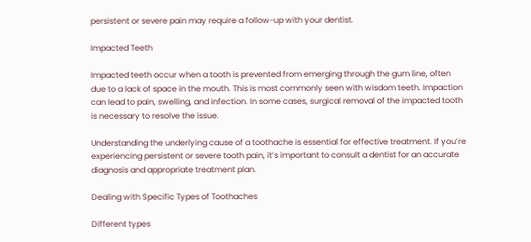persistent or severe pain may require a follow-up with your dentist.

Impacted Teeth

Impacted teeth occur when a tooth is prevented from emerging through the gum line, often due to a lack of space in the mouth. This is most commonly seen with wisdom teeth. Impaction can lead to pain, swelling, and infection. In some cases, surgical removal of the impacted tooth is necessary to resolve the issue.

Understanding the underlying cause of a toothache is essential for effective treatment. If you’re experiencing persistent or severe tooth pain, it’s important to consult a dentist for an accurate diagnosis and appropriate treatment plan.

Dealing with Specific Types of Toothaches

Different types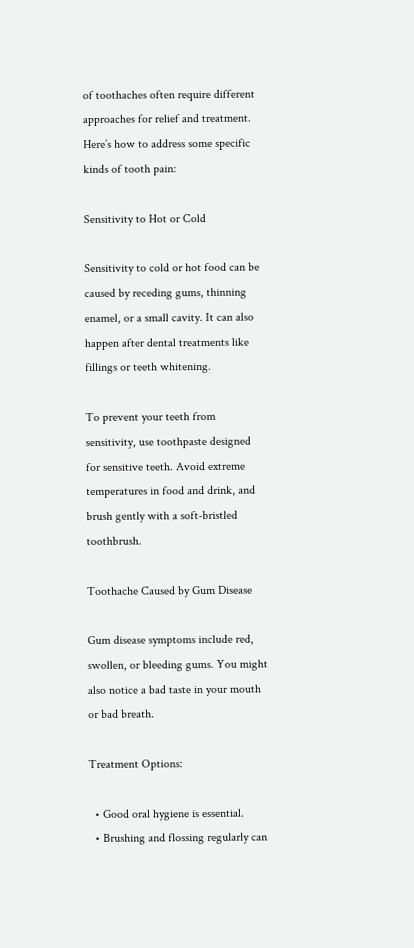of toothaches often require different approaches for relief and treatment. Here’s how to address some specific kinds of tooth pain:

Sensitivity to Hot or Cold

Sensitivity to cold or hot food can be caused by receding gums, thinning enamel, or a small cavity. It can also happen after dental treatments like fillings or teeth whitening.

To prevent your teeth from sensitivity, use toothpaste designed for sensitive teeth. Avoid extreme temperatures in food and drink, and brush gently with a soft-bristled toothbrush.

Toothache Caused by Gum Disease

Gum disease symptoms include red, swollen, or bleeding gums. You might also notice a bad taste in your mouth or bad breath.

Treatment Options:

  • Good oral hygiene is essential.
  • Brushing and flossing regularly can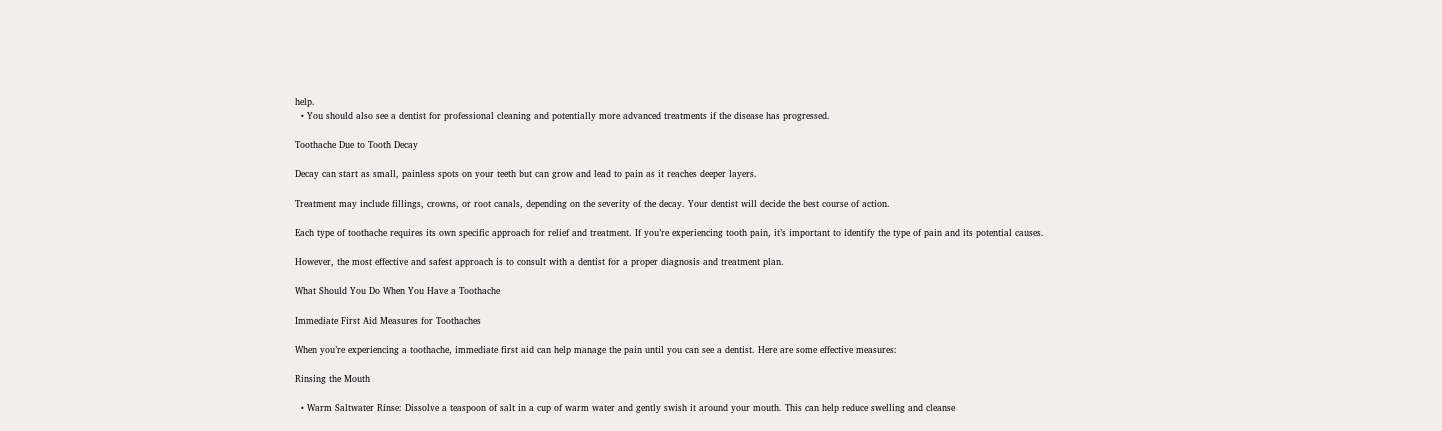help.
  • You should also see a dentist for professional cleaning and potentially more advanced treatments if the disease has progressed.

Toothache Due to Tooth Decay

Decay can start as small, painless spots on your teeth but can grow and lead to pain as it reaches deeper layers.

Treatment may include fillings, crowns, or root canals, depending on the severity of the decay. Your dentist will decide the best course of action.

Each type of toothache requires its own specific approach for relief and treatment. If you’re experiencing tooth pain, it’s important to identify the type of pain and its potential causes.

However, the most effective and safest approach is to consult with a dentist for a proper diagnosis and treatment plan.

What Should You Do When You Have a Toothache

Immediate First Aid Measures for Toothaches

When you’re experiencing a toothache, immediate first aid can help manage the pain until you can see a dentist. Here are some effective measures:

Rinsing the Mouth

  • Warm Saltwater Rinse: Dissolve a teaspoon of salt in a cup of warm water and gently swish it around your mouth. This can help reduce swelling and cleanse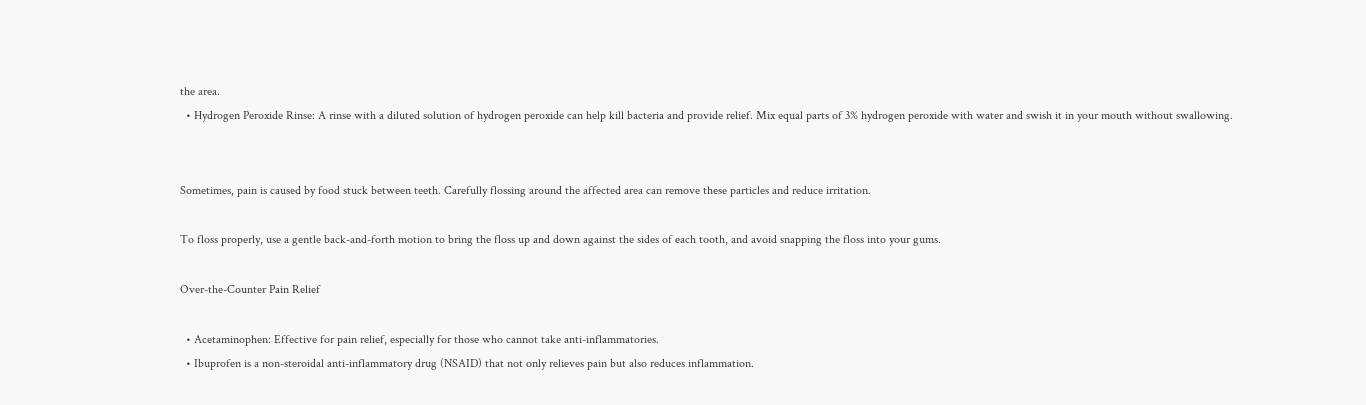the area.
  • Hydrogen Peroxide Rinse: A rinse with a diluted solution of hydrogen peroxide can help kill bacteria and provide relief. Mix equal parts of 3% hydrogen peroxide with water and swish it in your mouth without swallowing.


Sometimes, pain is caused by food stuck between teeth. Carefully flossing around the affected area can remove these particles and reduce irritation.

To floss properly, use a gentle back-and-forth motion to bring the floss up and down against the sides of each tooth, and avoid snapping the floss into your gums.

Over-the-Counter Pain Relief

  • Acetaminophen: Effective for pain relief, especially for those who cannot take anti-inflammatories.
  • Ibuprofen is a non-steroidal anti-inflammatory drug (NSAID) that not only relieves pain but also reduces inflammation.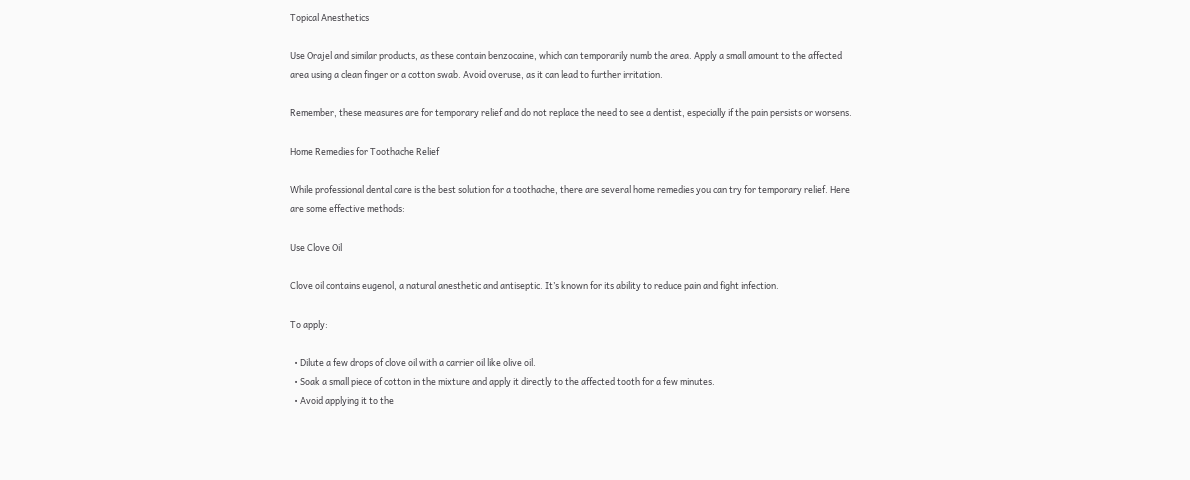Topical Anesthetics

Use Orajel and similar products, as these contain benzocaine, which can temporarily numb the area. Apply a small amount to the affected area using a clean finger or a cotton swab. Avoid overuse, as it can lead to further irritation.

Remember, these measures are for temporary relief and do not replace the need to see a dentist, especially if the pain persists or worsens.

Home Remedies for Toothache Relief

While professional dental care is the best solution for a toothache, there are several home remedies you can try for temporary relief. Here are some effective methods:

Use Clove Oil

Clove oil contains eugenol, a natural anesthetic and antiseptic. It’s known for its ability to reduce pain and fight infection.

To apply:

  • Dilute a few drops of clove oil with a carrier oil like olive oil.
  • Soak a small piece of cotton in the mixture and apply it directly to the affected tooth for a few minutes.
  • Avoid applying it to the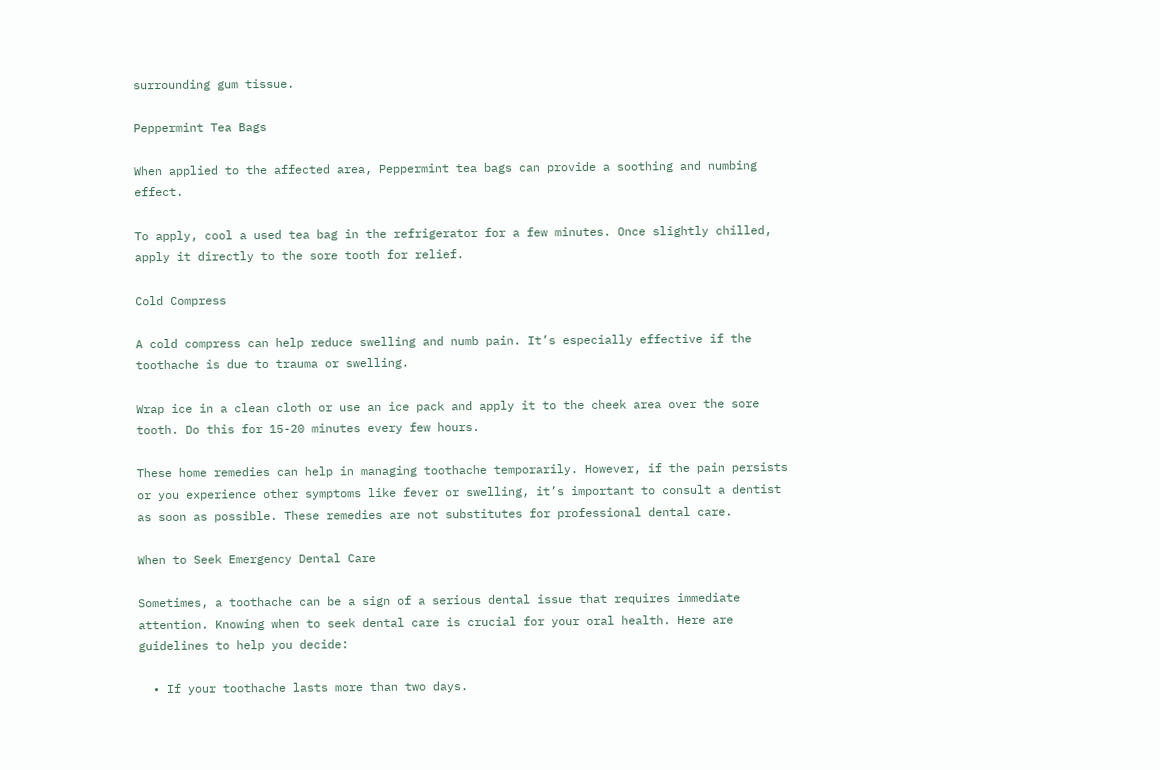surrounding gum tissue.

Peppermint Tea Bags

When applied to the affected area, Peppermint tea bags can provide a soothing and numbing effect.

To apply, cool a used tea bag in the refrigerator for a few minutes. Once slightly chilled, apply it directly to the sore tooth for relief.

Cold Compress

A cold compress can help reduce swelling and numb pain. It’s especially effective if the toothache is due to trauma or swelling.

Wrap ice in a clean cloth or use an ice pack and apply it to the cheek area over the sore tooth. Do this for 15-20 minutes every few hours.

These home remedies can help in managing toothache temporarily. However, if the pain persists or you experience other symptoms like fever or swelling, it’s important to consult a dentist as soon as possible. These remedies are not substitutes for professional dental care.

When to Seek Emergency Dental Care

Sometimes, a toothache can be a sign of a serious dental issue that requires immediate attention. Knowing when to seek dental care is crucial for your oral health. Here are guidelines to help you decide:

  • If your toothache lasts more than two days.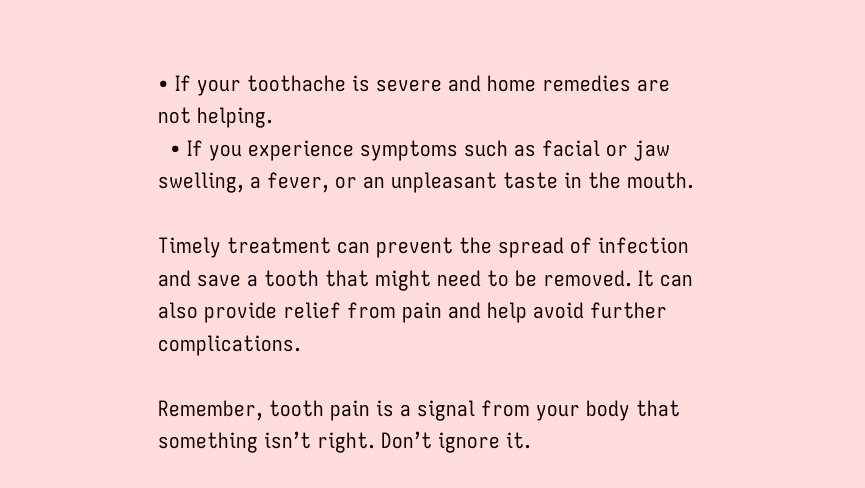• If your toothache is severe and home remedies are not helping.
  • If you experience symptoms such as facial or jaw swelling, a fever, or an unpleasant taste in the mouth.

Timely treatment can prevent the spread of infection and save a tooth that might need to be removed. It can also provide relief from pain and help avoid further complications.

Remember, tooth pain is a signal from your body that something isn’t right. Don’t ignore it.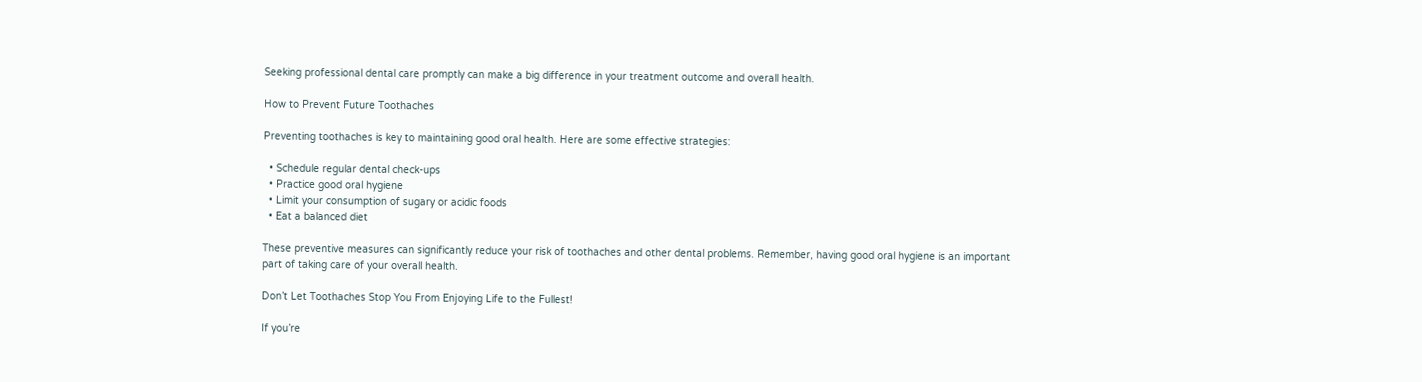Seeking professional dental care promptly can make a big difference in your treatment outcome and overall health.

How to Prevent Future Toothaches

Preventing toothaches is key to maintaining good oral health. Here are some effective strategies:

  • Schedule regular dental check-ups
  • Practice good oral hygiene
  • Limit your consumption of sugary or acidic foods
  • Eat a balanced diet

These preventive measures can significantly reduce your risk of toothaches and other dental problems. Remember, having good oral hygiene is an important part of taking care of your overall health.

Don’t Let Toothaches Stop You From Enjoying Life to the Fullest!

If you’re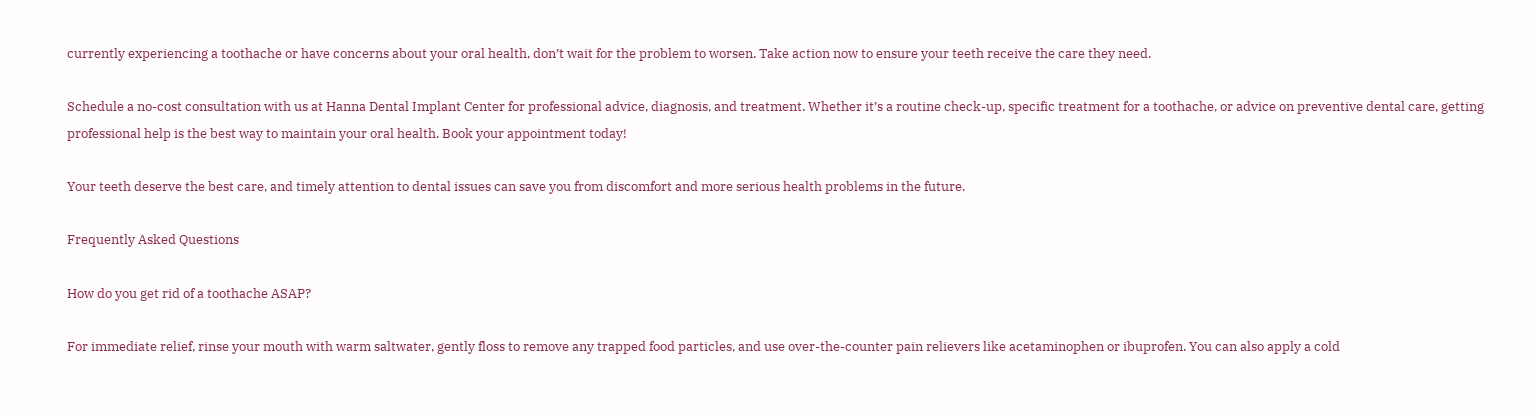currently experiencing a toothache or have concerns about your oral health, don’t wait for the problem to worsen. Take action now to ensure your teeth receive the care they need.

Schedule a no-cost consultation with us at Hanna Dental Implant Center for professional advice, diagnosis, and treatment. Whether it’s a routine check-up, specific treatment for a toothache, or advice on preventive dental care, getting professional help is the best way to maintain your oral health. Book your appointment today!

Your teeth deserve the best care, and timely attention to dental issues can save you from discomfort and more serious health problems in the future.

Frequently Asked Questions

How do you get rid of a toothache ASAP?

For immediate relief, rinse your mouth with warm saltwater, gently floss to remove any trapped food particles, and use over-the-counter pain relievers like acetaminophen or ibuprofen. You can also apply a cold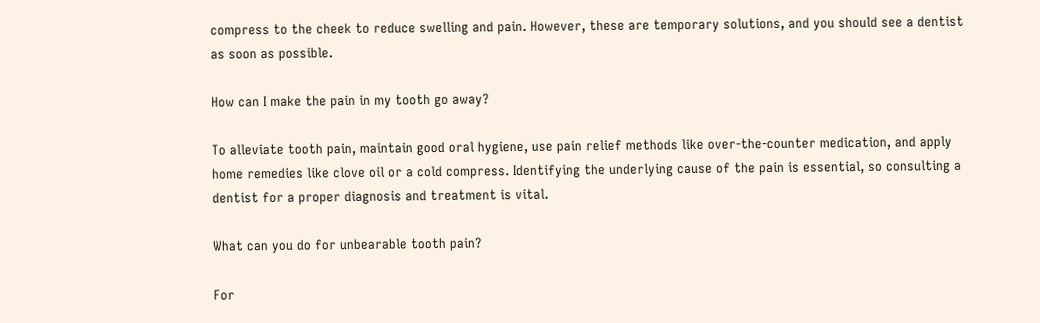compress to the cheek to reduce swelling and pain. However, these are temporary solutions, and you should see a dentist as soon as possible.

How can I make the pain in my tooth go away?

To alleviate tooth pain, maintain good oral hygiene, use pain relief methods like over-the-counter medication, and apply home remedies like clove oil or a cold compress. Identifying the underlying cause of the pain is essential, so consulting a dentist for a proper diagnosis and treatment is vital.

What can you do for unbearable tooth pain?

For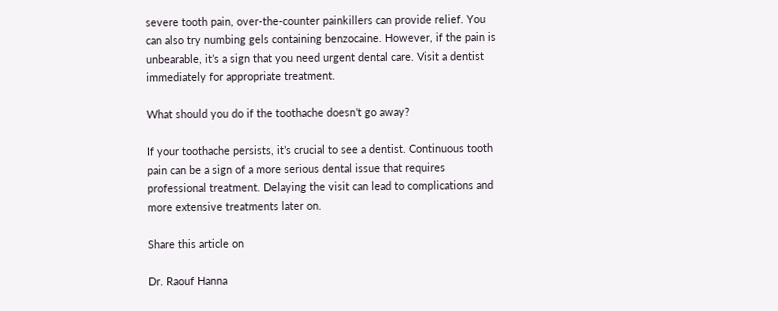severe tooth pain, over-the-counter painkillers can provide relief. You can also try numbing gels containing benzocaine. However, if the pain is unbearable, it’s a sign that you need urgent dental care. Visit a dentist immediately for appropriate treatment.

What should you do if the toothache doesn’t go away?

If your toothache persists, it’s crucial to see a dentist. Continuous tooth pain can be a sign of a more serious dental issue that requires professional treatment. Delaying the visit can lead to complications and more extensive treatments later on.

Share this article on

Dr. Raouf Hanna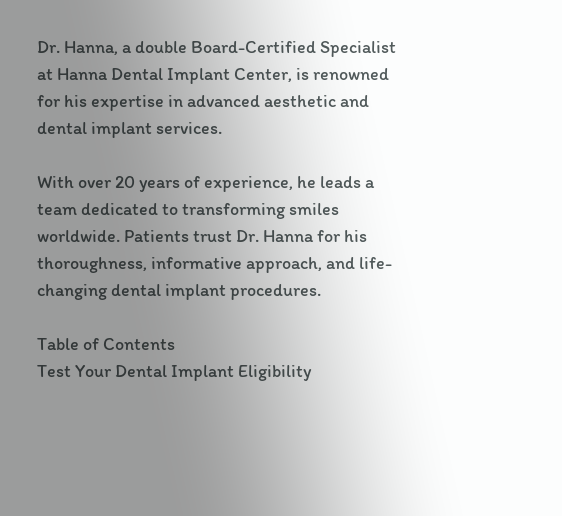Dr. Hanna, a double Board-Certified Specialist at Hanna Dental Implant Center, is renowned for his expertise in advanced aesthetic and dental implant services.

With over 20 years of experience, he leads a team dedicated to transforming smiles worldwide. Patients trust Dr. Hanna for his thoroughness, informative approach, and life-changing dental implant procedures.

Table of Contents
Test Your Dental Implant Eligibility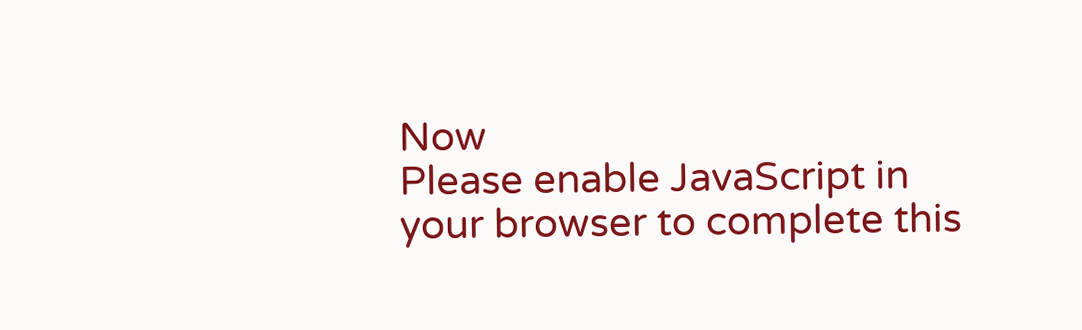Now
Please enable JavaScript in your browser to complete this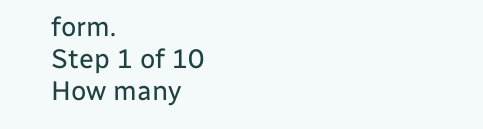form.
Step 1 of 10
How many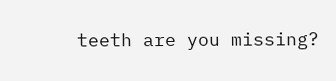teeth are you missing?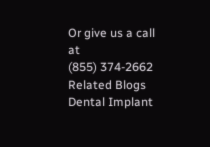Or give us a call at
(855) 374-2662
Related Blogs
Dental Implant